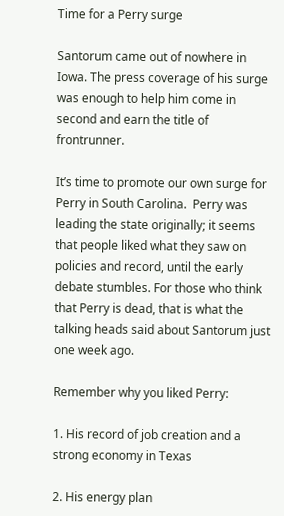Time for a Perry surge

Santorum came out of nowhere in Iowa. The press coverage of his surge was enough to help him come in second and earn the title of frontrunner.

It’s time to promote our own surge for Perry in South Carolina.  Perry was leading the state originally; it seems that people liked what they saw on policies and record, until the early debate stumbles. For those who think that Perry is dead, that is what the talking heads said about Santorum just one week ago.

Remember why you liked Perry:

1. His record of job creation and a strong economy in Texas

2. His energy plan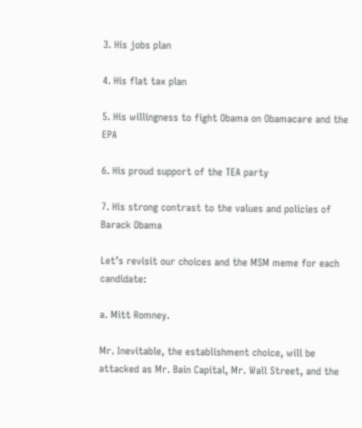3. His jobs plan

4. His flat tax plan

5. His willingness to fight Obama on Obamacare and the EPA

6. His proud support of the TEA party

7. His strong contrast to the values and policies of Barack Obama

Let’s revisit our choices and the MSM meme for each candidate:

a. Mitt Romney.

Mr. Inevitable, the establishment choice, will be attacked as Mr. Bain Capital, Mr. Wall Street, and the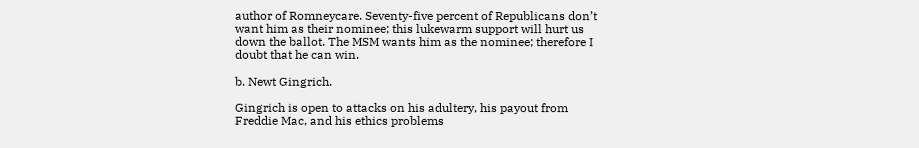author of Romneycare. Seventy-five percent of Republicans don’t want him as their nominee; this lukewarm support will hurt us down the ballot. The MSM wants him as the nominee; therefore I doubt that he can win.

b. Newt Gingrich.

Gingrich is open to attacks on his adultery, his payout from Freddie Mac, and his ethics problems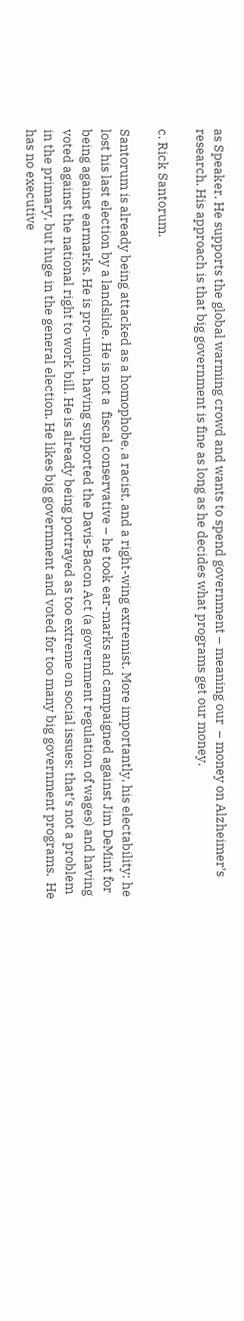as Speaker. He supports the global warming crowd and wants to spend government – meaning our  – money on Alzheimer’s research. His approach is that big government is fine as long as he decides what programs get our money.

c. Rick Santorum.

Santorum is already being attacked as a homophobe, a racist, and a right-wing extremist. More importantly, his electability: he lost his last election by a landslide. He is not a  fiscal conservative – he took ear-marks and campaigned against Jim DeMint for being against earmarks. He is pro-union, having supported the Davis-Bacon Act (a government regulation of wages) and having voted against the national right to work bill. He is already being portrayed as too extreme on social issues; that’s not a problem in the primary, but huge in the general election. He likes big government and voted for too many big government programs.  He has no executive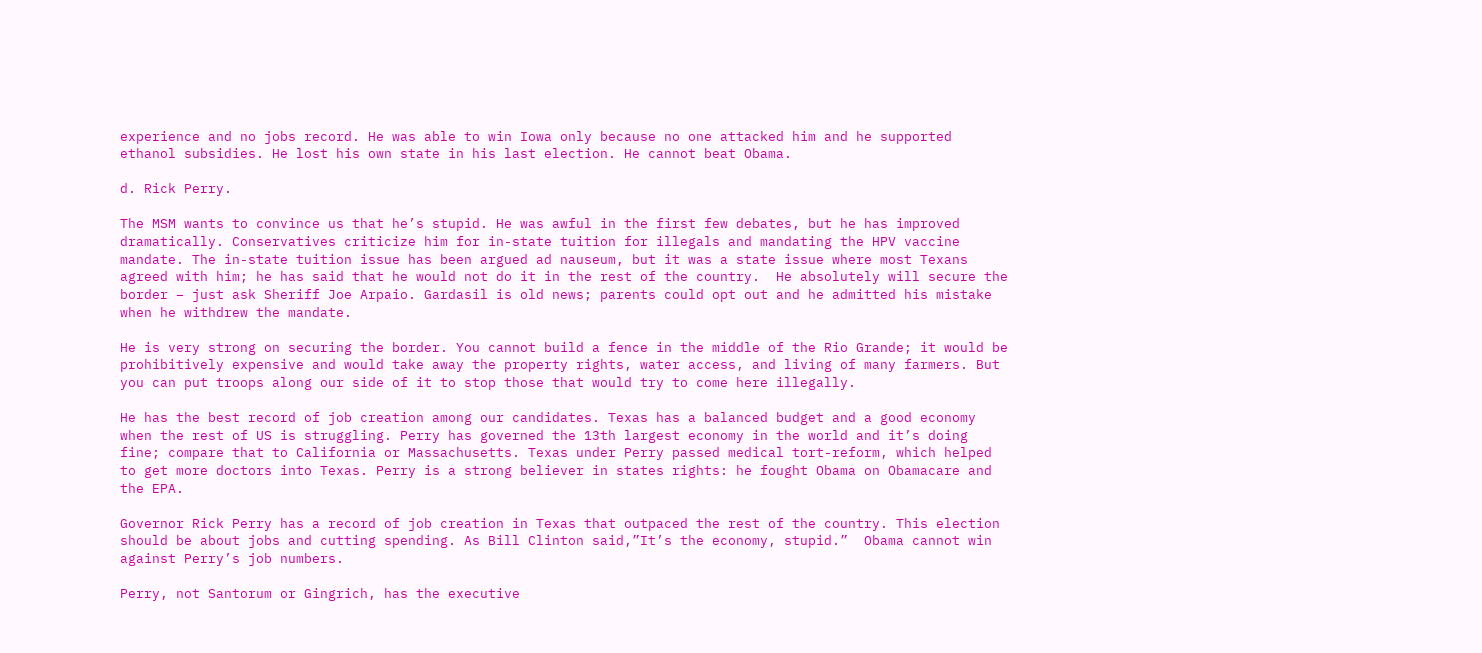experience and no jobs record. He was able to win Iowa only because no one attacked him and he supported ethanol subsidies. He lost his own state in his last election. He cannot beat Obama.

d. Rick Perry.

The MSM wants to convince us that he’s stupid. He was awful in the first few debates, but he has improved dramatically. Conservatives criticize him for in-state tuition for illegals and mandating the HPV vaccine mandate. The in-state tuition issue has been argued ad nauseum, but it was a state issue where most Texans agreed with him; he has said that he would not do it in the rest of the country.  He absolutely will secure the border – just ask Sheriff Joe Arpaio. Gardasil is old news; parents could opt out and he admitted his mistake when he withdrew the mandate.

He is very strong on securing the border. You cannot build a fence in the middle of the Rio Grande; it would be prohibitively expensive and would take away the property rights, water access, and living of many farmers. But you can put troops along our side of it to stop those that would try to come here illegally.

He has the best record of job creation among our candidates. Texas has a balanced budget and a good economy when the rest of US is struggling. Perry has governed the 13th largest economy in the world and it’s doing fine; compare that to California or Massachusetts. Texas under Perry passed medical tort-reform, which helped to get more doctors into Texas. Perry is a strong believer in states rights: he fought Obama on Obamacare and the EPA.

Governor Rick Perry has a record of job creation in Texas that outpaced the rest of the country. This election should be about jobs and cutting spending. As Bill Clinton said,”It’s the economy, stupid.”  Obama cannot win against Perry’s job numbers.

Perry, not Santorum or Gingrich, has the executive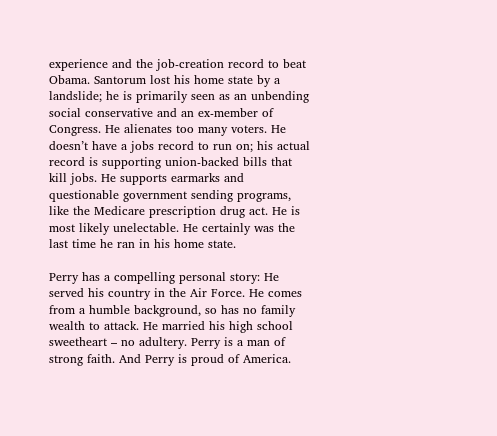experience and the job-creation record to beat Obama. Santorum lost his home state by a landslide; he is primarily seen as an unbending social conservative and an ex-member of Congress. He alienates too many voters. He doesn’t have a jobs record to run on; his actual record is supporting union-backed bills that kill jobs. He supports earmarks and  questionable government sending programs, like the Medicare prescription drug act. He is most likely unelectable. He certainly was the last time he ran in his home state.

Perry has a compelling personal story: He served his country in the Air Force. He comes from a humble background, so has no family wealth to attack. He married his high school sweetheart – no adultery. Perry is a man of strong faith. And Perry is proud of America.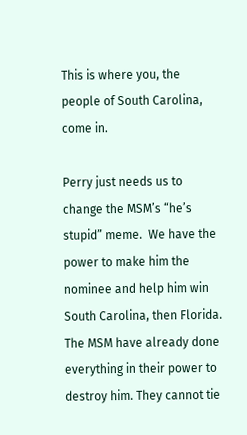This is where you, the people of South Carolina, come in.

Perry just needs us to change the MSM’s “he’s stupid” meme.  We have the power to make him the nominee and help him win South Carolina, then Florida. The MSM have already done everything in their power to destroy him. They cannot tie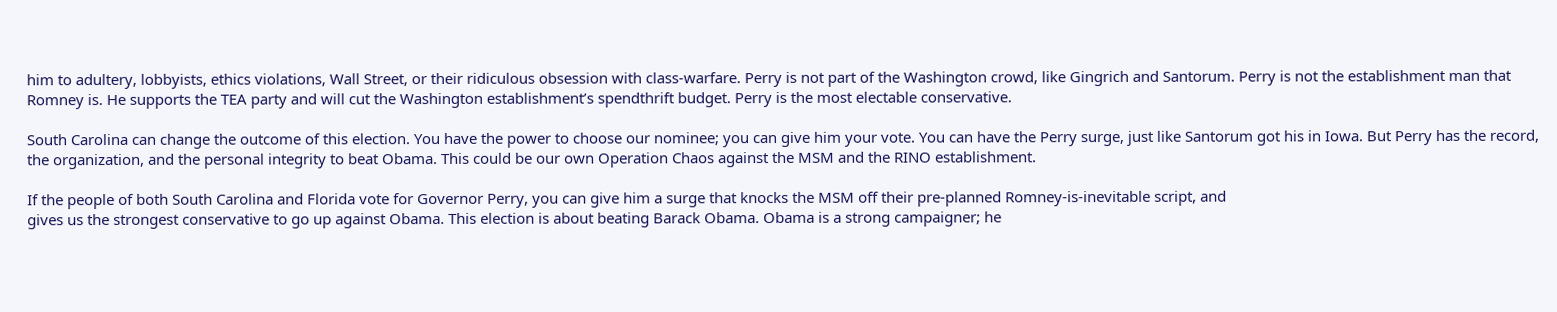him to adultery, lobbyists, ethics violations, Wall Street, or their ridiculous obsession with class-warfare. Perry is not part of the Washington crowd, like Gingrich and Santorum. Perry is not the establishment man that Romney is. He supports the TEA party and will cut the Washington establishment’s spendthrift budget. Perry is the most electable conservative.

South Carolina can change the outcome of this election. You have the power to choose our nominee; you can give him your vote. You can have the Perry surge, just like Santorum got his in Iowa. But Perry has the record, the organization, and the personal integrity to beat Obama. This could be our own Operation Chaos against the MSM and the RINO establishment.

If the people of both South Carolina and Florida vote for Governor Perry, you can give him a surge that knocks the MSM off their pre-planned Romney-is-inevitable script, and
gives us the strongest conservative to go up against Obama. This election is about beating Barack Obama. Obama is a strong campaigner; he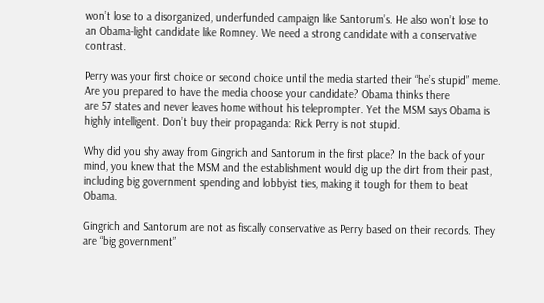won’t lose to a disorganized, underfunded campaign like Santorum’s. He also won’t lose to an Obama-light candidate like Romney. We need a strong candidate with a conservative contrast.

Perry was your first choice or second choice until the media started their “he’s stupid” meme. Are you prepared to have the media choose your candidate? Obama thinks there
are 57 states and never leaves home without his teleprompter. Yet the MSM says Obama is highly intelligent. Don’t buy their propaganda: Rick Perry is not stupid.

Why did you shy away from Gingrich and Santorum in the first place? In the back of your mind, you knew that the MSM and the establishment would dig up the dirt from their past, including big government spending and lobbyist ties, making it tough for them to beat Obama.

Gingrich and Santorum are not as fiscally conservative as Perry based on their records. They are “big government”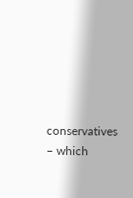conservatives – which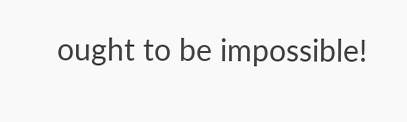ought to be impossible!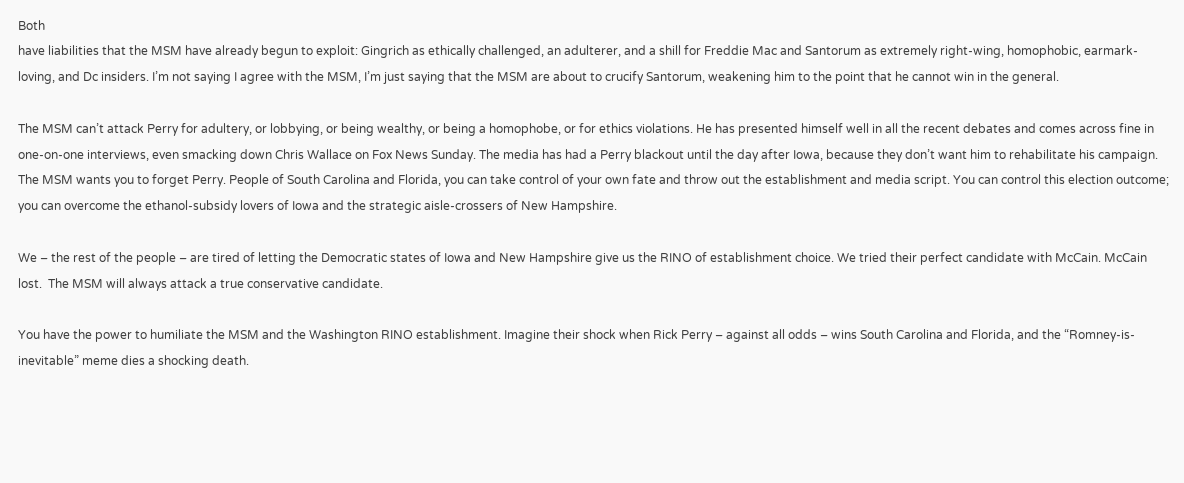Both
have liabilities that the MSM have already begun to exploit: Gingrich as ethically challenged, an adulterer, and a shill for Freddie Mac and Santorum as extremely right-wing, homophobic, earmark-loving, and Dc insiders. I’m not saying I agree with the MSM, I’m just saying that the MSM are about to crucify Santorum, weakening him to the point that he cannot win in the general.

The MSM can’t attack Perry for adultery, or lobbying, or being wealthy, or being a homophobe, or for ethics violations. He has presented himself well in all the recent debates and comes across fine in one-on-one interviews, even smacking down Chris Wallace on Fox News Sunday. The media has had a Perry blackout until the day after Iowa, because they don’t want him to rehabilitate his campaign. The MSM wants you to forget Perry. People of South Carolina and Florida, you can take control of your own fate and throw out the establishment and media script. You can control this election outcome; you can overcome the ethanol-subsidy lovers of Iowa and the strategic aisle-crossers of New Hampshire.

We – the rest of the people – are tired of letting the Democratic states of Iowa and New Hampshire give us the RINO of establishment choice. We tried their perfect candidate with McCain. McCain lost.  The MSM will always attack a true conservative candidate.

You have the power to humiliate the MSM and the Washington RINO establishment. Imagine their shock when Rick Perry – against all odds – wins South Carolina and Florida, and the “Romney-is-inevitable” meme dies a shocking death.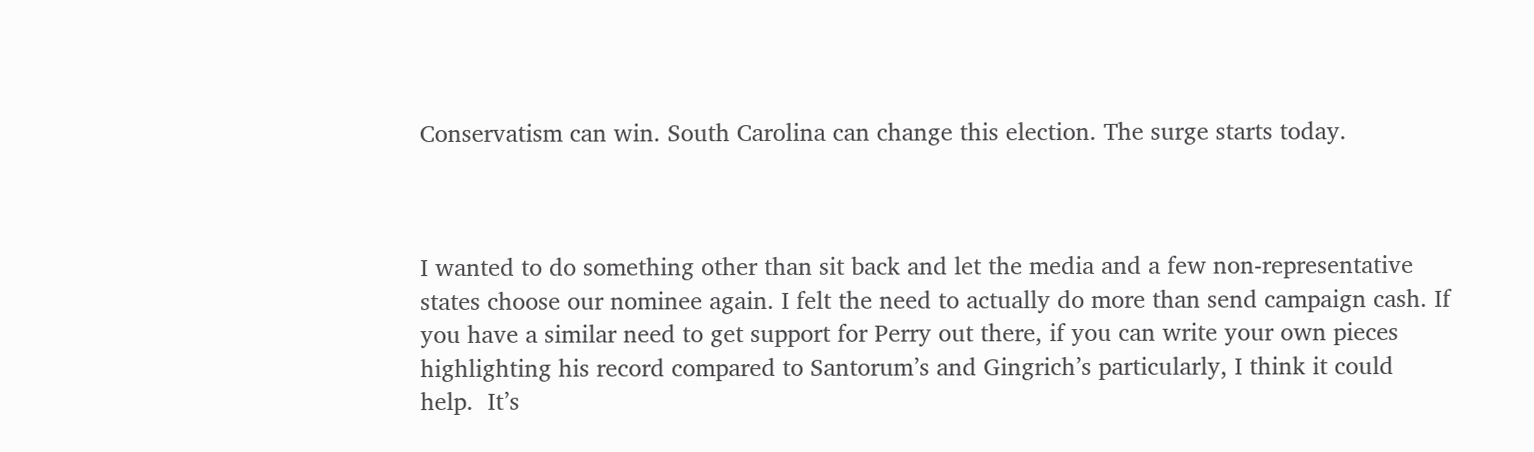Conservatism can win. South Carolina can change this election. The surge starts today.



I wanted to do something other than sit back and let the media and a few non-representative states choose our nominee again. I felt the need to actually do more than send campaign cash. If you have a similar need to get support for Perry out there, if you can write your own pieces highlighting his record compared to Santorum’s and Gingrich’s particularly, I think it could help.  It’s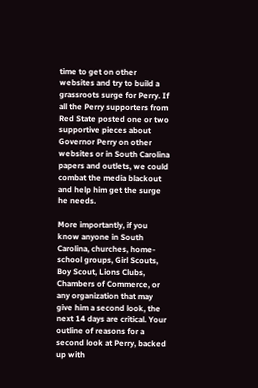time to get on other websites and try to build a grassroots surge for Perry. If all the Perry supporters from Red State posted one or two supportive pieces about Governor Perry on other websites or in South Carolina papers and outlets, we could combat the media blackout and help him get the surge he needs.

More importantly, if you know anyone in South Carolina, churches, home-school groups, Girl Scouts, Boy Scout, Lions Clubs, Chambers of Commerce, or any organization that may give him a second look, the next 14 days are critical. Your outline of reasons for a second look at Perry, backed up with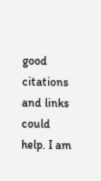good citations and links could help. I am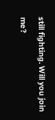still fighting. Will you join me?